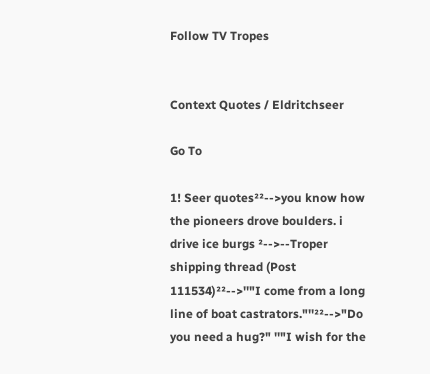Follow TV Tropes


Context Quotes / Eldritchseer

Go To

1! Seer quotes²²-->you know how the pioneers drove boulders. i drive ice burgs ²-->--Troper shipping thread (Post 111534)²²-->''"I come from a long line of boat castrators."''²²-->"Do you need a hug?" ''"I wish for the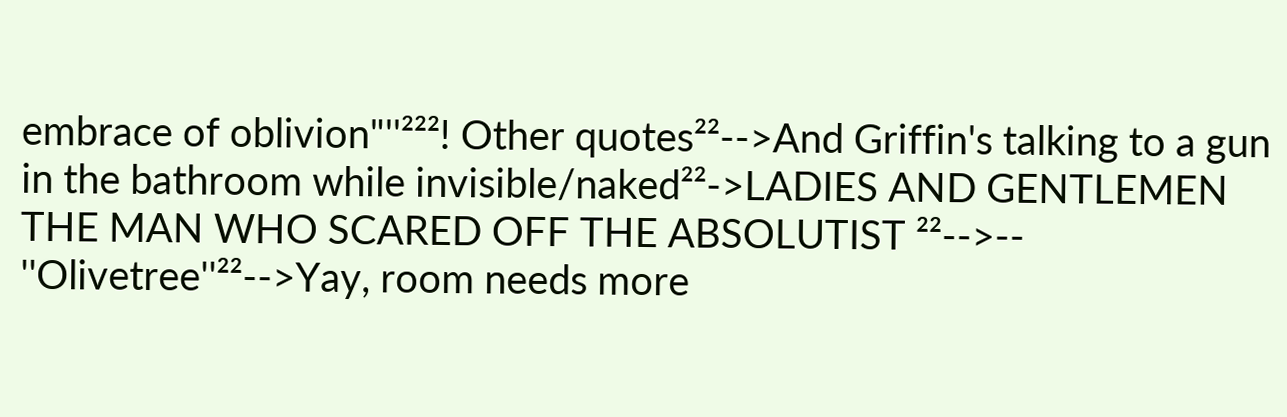embrace of oblivion"''²²²! Other quotes²²-->And Griffin's talking to a gun in the bathroom while invisible/naked²²->LADIES AND GENTLEMEN THE MAN WHO SCARED OFF THE ABSOLUTIST ²²-->-- ''Olivetree''²²-->Yay, room needs more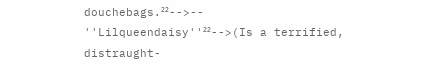douchebags.²²-->-- ''Lilqueendaisy''²²-->(Is a terrified, distraught-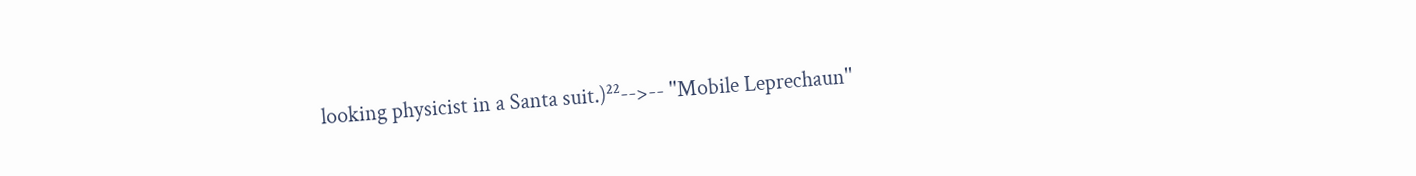looking physicist in a Santa suit.)²²-->-- ''Mobile Leprechaun''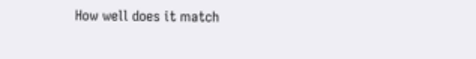How well does it match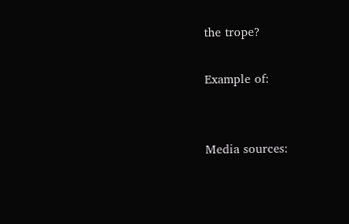the trope?

Example of:


Media sources: